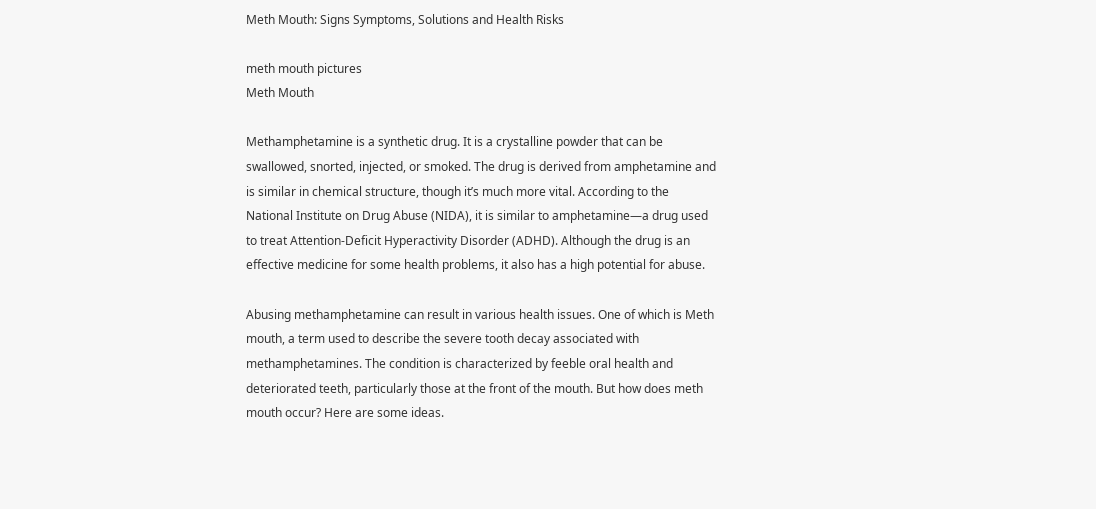Meth Mouth: Signs Symptoms, Solutions and Health Risks

meth mouth pictures
Meth Mouth

Methamphetamine is a synthetic drug. It is a crystalline powder that can be swallowed, snorted, injected, or smoked. The drug is derived from amphetamine and is similar in chemical structure, though it’s much more vital. According to the National Institute on Drug Abuse (NIDA), it is similar to amphetamine—a drug used to treat Attention-Deficit Hyperactivity Disorder (ADHD). Although the drug is an effective medicine for some health problems, it also has a high potential for abuse.

Abusing methamphetamine can result in various health issues. One of which is Meth mouth, a term used to describe the severe tooth decay associated with methamphetamines. The condition is characterized by feeble oral health and deteriorated teeth, particularly those at the front of the mouth. But how does meth mouth occur? Here are some ideas.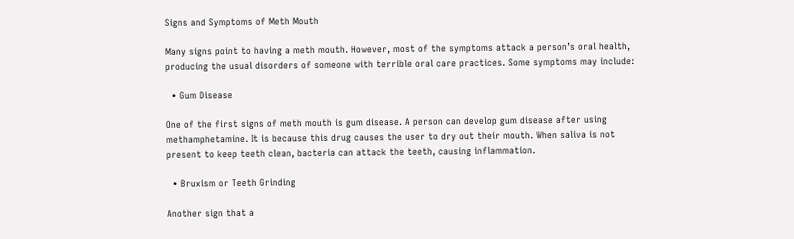Signs and Symptoms of Meth Mouth

Many signs point to having a meth mouth. However, most of the symptoms attack a person’s oral health, producing the usual disorders of someone with terrible oral care practices. Some symptoms may include:

  • Gum Disease

One of the first signs of meth mouth is gum disease. A person can develop gum disease after using methamphetamine. It is because this drug causes the user to dry out their mouth. When saliva is not present to keep teeth clean, bacteria can attack the teeth, causing inflammation.

  • Bruxism or Teeth Grinding

Another sign that a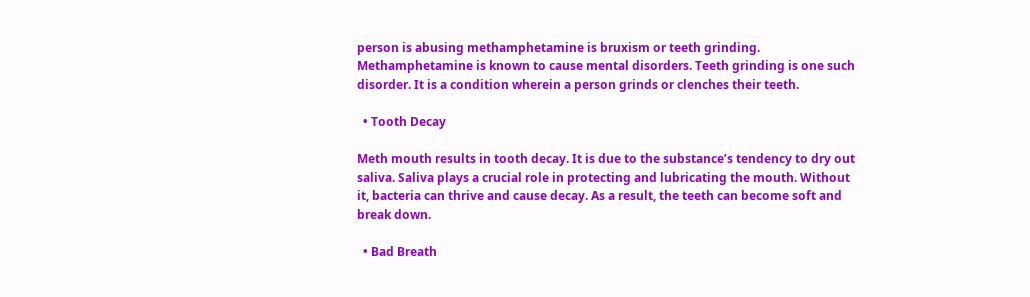person is abusing methamphetamine is bruxism or teeth grinding. Methamphetamine is known to cause mental disorders. Teeth grinding is one such disorder. It is a condition wherein a person grinds or clenches their teeth.

  • Tooth Decay

Meth mouth results in tooth decay. It is due to the substance’s tendency to dry out saliva. Saliva plays a crucial role in protecting and lubricating the mouth. Without it, bacteria can thrive and cause decay. As a result, the teeth can become soft and break down.

  • Bad Breath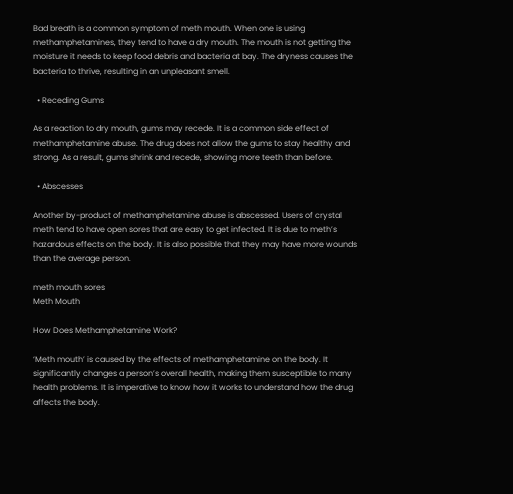Bad breath is a common symptom of meth mouth. When one is using methamphetamines, they tend to have a dry mouth. The mouth is not getting the moisture it needs to keep food debris and bacteria at bay. The dryness causes the bacteria to thrive, resulting in an unpleasant smell.

  • Receding Gums

As a reaction to dry mouth, gums may recede. It is a common side effect of methamphetamine abuse. The drug does not allow the gums to stay healthy and strong. As a result, gums shrink and recede, showing more teeth than before.

  • Abscesses

Another by-product of methamphetamine abuse is abscessed. Users of crystal meth tend to have open sores that are easy to get infected. It is due to meth’s hazardous effects on the body. It is also possible that they may have more wounds than the average person.

meth mouth sores
Meth Mouth

How Does Methamphetamine Work?

‘Meth mouth’ is caused by the effects of methamphetamine on the body. It significantly changes a person’s overall health, making them susceptible to many health problems. It is imperative to know how it works to understand how the drug affects the body.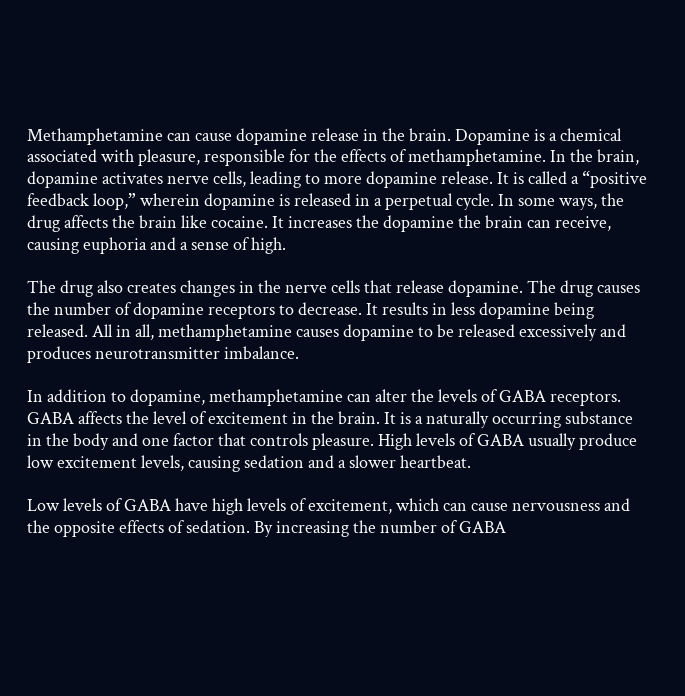Methamphetamine can cause dopamine release in the brain. Dopamine is a chemical associated with pleasure, responsible for the effects of methamphetamine. In the brain, dopamine activates nerve cells, leading to more dopamine release. It is called a “positive feedback loop,” wherein dopamine is released in a perpetual cycle. In some ways, the drug affects the brain like cocaine. It increases the dopamine the brain can receive, causing euphoria and a sense of high.

The drug also creates changes in the nerve cells that release dopamine. The drug causes the number of dopamine receptors to decrease. It results in less dopamine being released. All in all, methamphetamine causes dopamine to be released excessively and produces neurotransmitter imbalance.

In addition to dopamine, methamphetamine can alter the levels of GABA receptors. GABA affects the level of excitement in the brain. It is a naturally occurring substance in the body and one factor that controls pleasure. High levels of GABA usually produce low excitement levels, causing sedation and a slower heartbeat.

Low levels of GABA have high levels of excitement, which can cause nervousness and the opposite effects of sedation. By increasing the number of GABA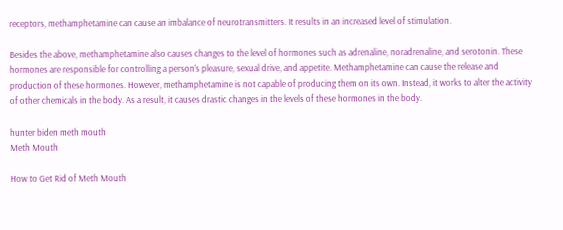receptors, methamphetamine can cause an imbalance of neurotransmitters. It results in an increased level of stimulation.

Besides the above, methamphetamine also causes changes to the level of hormones such as adrenaline, noradrenaline, and serotonin. These hormones are responsible for controlling a person’s pleasure, sexual drive, and appetite. Methamphetamine can cause the release and production of these hormones. However, methamphetamine is not capable of producing them on its own. Instead, it works to alter the activity of other chemicals in the body. As a result, it causes drastic changes in the levels of these hormones in the body.

hunter biden meth mouth
Meth Mouth

How to Get Rid of Meth Mouth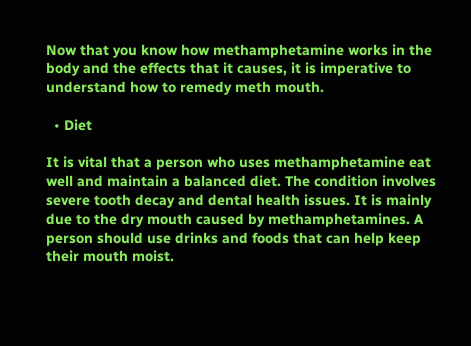Now that you know how methamphetamine works in the body and the effects that it causes, it is imperative to understand how to remedy meth mouth.

  • Diet

It is vital that a person who uses methamphetamine eat well and maintain a balanced diet. The condition involves severe tooth decay and dental health issues. It is mainly due to the dry mouth caused by methamphetamines. A person should use drinks and foods that can help keep their mouth moist.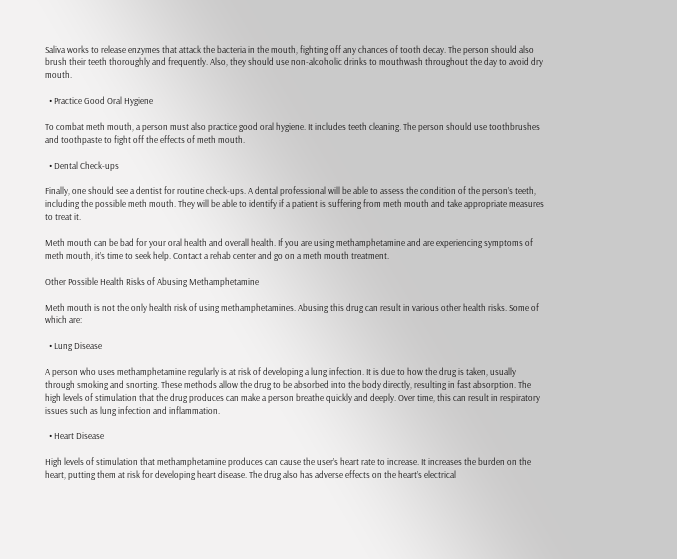Saliva works to release enzymes that attack the bacteria in the mouth, fighting off any chances of tooth decay. The person should also brush their teeth thoroughly and frequently. Also, they should use non-alcoholic drinks to mouthwash throughout the day to avoid dry mouth.

  • Practice Good Oral Hygiene

To combat meth mouth, a person must also practice good oral hygiene. It includes teeth cleaning. The person should use toothbrushes and toothpaste to fight off the effects of meth mouth.

  • Dental Check-ups

Finally, one should see a dentist for routine check-ups. A dental professional will be able to assess the condition of the person’s teeth, including the possible meth mouth. They will be able to identify if a patient is suffering from meth mouth and take appropriate measures to treat it.

Meth mouth can be bad for your oral health and overall health. If you are using methamphetamine and are experiencing symptoms of meth mouth, it’s time to seek help. Contact a rehab center and go on a meth mouth treatment.

Other Possible Health Risks of Abusing Methamphetamine

Meth mouth is not the only health risk of using methamphetamines. Abusing this drug can result in various other health risks. Some of which are:

  • Lung Disease

A person who uses methamphetamine regularly is at risk of developing a lung infection. It is due to how the drug is taken, usually through smoking and snorting. These methods allow the drug to be absorbed into the body directly, resulting in fast absorption. The high levels of stimulation that the drug produces can make a person breathe quickly and deeply. Over time, this can result in respiratory issues such as lung infection and inflammation.

  • Heart Disease

High levels of stimulation that methamphetamine produces can cause the user’s heart rate to increase. It increases the burden on the heart, putting them at risk for developing heart disease. The drug also has adverse effects on the heart’s electrical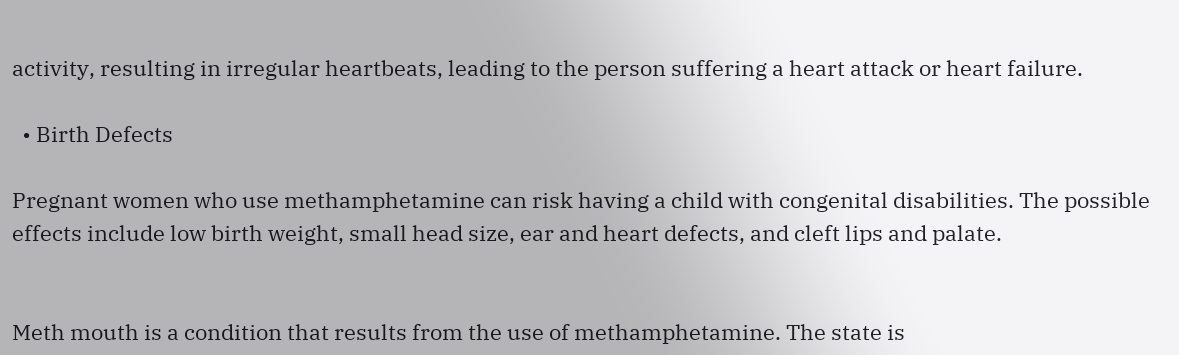activity, resulting in irregular heartbeats, leading to the person suffering a heart attack or heart failure.

  • Birth Defects

Pregnant women who use methamphetamine can risk having a child with congenital disabilities. The possible effects include low birth weight, small head size, ear and heart defects, and cleft lips and palate.


Meth mouth is a condition that results from the use of methamphetamine. The state is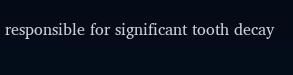responsible for significant tooth decay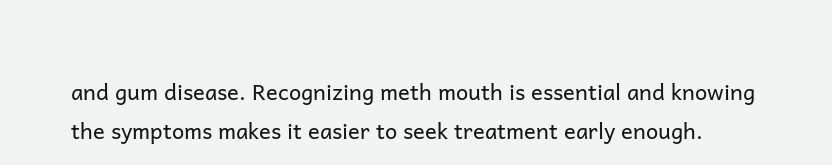and gum disease. Recognizing meth mouth is essential and knowing the symptoms makes it easier to seek treatment early enough.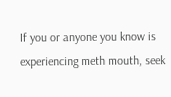If you or anyone you know is experiencing meth mouth, seek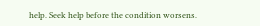help. Seek help before the condition worsens.